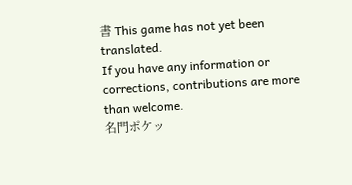書 This game has not yet been translated.
If you have any information or corrections, contributions are more than welcome.
名門ポケッ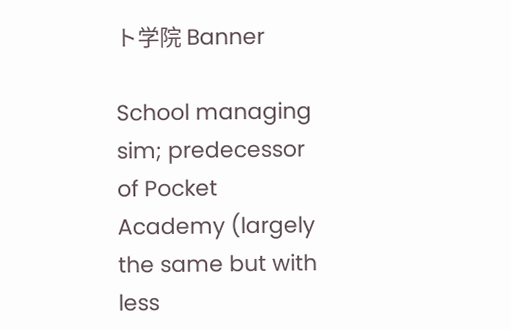ト学院 Banner

School managing sim; predecessor of Pocket Academy (largely the same but with less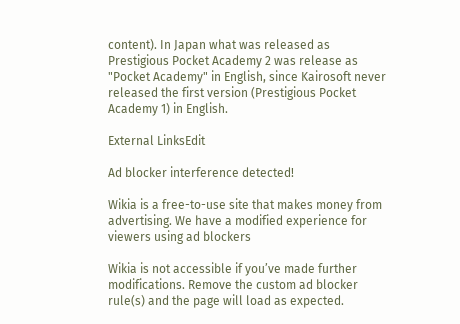content). In Japan what was released as Prestigious Pocket Academy 2 was release as "Pocket Academy" in English, since Kairosoft never released the first version (Prestigious Pocket Academy 1) in English.

External LinksEdit

Ad blocker interference detected!

Wikia is a free-to-use site that makes money from advertising. We have a modified experience for viewers using ad blockers

Wikia is not accessible if you’ve made further modifications. Remove the custom ad blocker rule(s) and the page will load as expected.